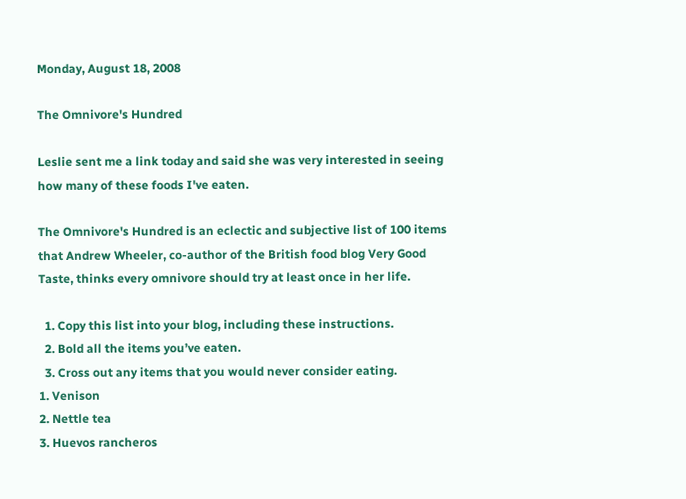Monday, August 18, 2008

The Omnivore's Hundred

Leslie sent me a link today and said she was very interested in seeing how many of these foods I've eaten.

The Omnivore's Hundred is an eclectic and subjective list of 100 items that Andrew Wheeler, co-author of the British food blog Very Good Taste, thinks every omnivore should try at least once in her life.

  1. Copy this list into your blog, including these instructions.
  2. Bold all the items you’ve eaten.
  3. Cross out any items that you would never consider eating.
1. Venison
2. Nettle tea
3. Huevos rancheros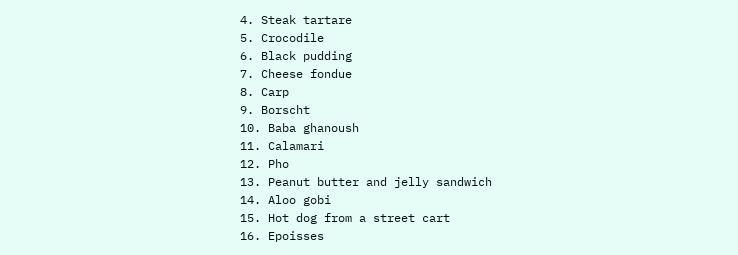4. Steak tartare
5. Crocodile
6. Black pudding
7. Cheese fondue
8. Carp
9. Borscht
10. Baba ghanoush
11. Calamari
12. Pho
13. Peanut butter and jelly sandwich
14. Aloo gobi
15. Hot dog from a street cart
16. Epoisses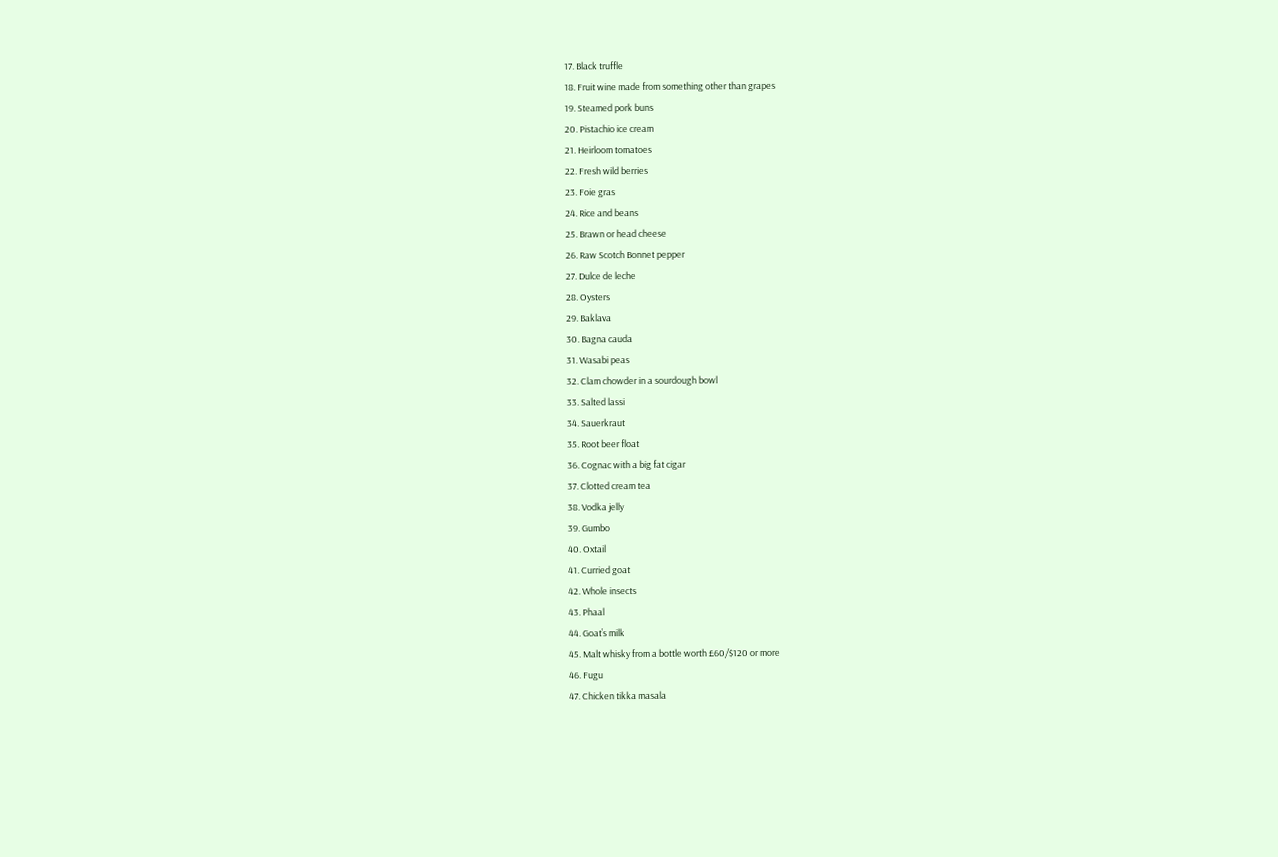17. Black truffle
18. Fruit wine made from something other than grapes
19. Steamed pork buns
20. Pistachio ice cream
21. Heirloom tomatoes
22. Fresh wild berries
23. Foie gras
24. Rice and beans
25. Brawn or head cheese
26. Raw Scotch Bonnet pepper
27. Dulce de leche
28. Oysters
29. Baklava
30. Bagna cauda
31. Wasabi peas
32. Clam chowder in a sourdough bowl
33. Salted lassi
34. Sauerkraut
35. Root beer float
36. Cognac with a big fat cigar
37. Clotted cream tea
38. Vodka jelly
39. Gumbo
40. Oxtail
41. Curried goat
42. Whole insects
43. Phaal
44. Goat’s milk
45. Malt whisky from a bottle worth £60/$120 or more
46. Fugu
47. Chicken tikka masala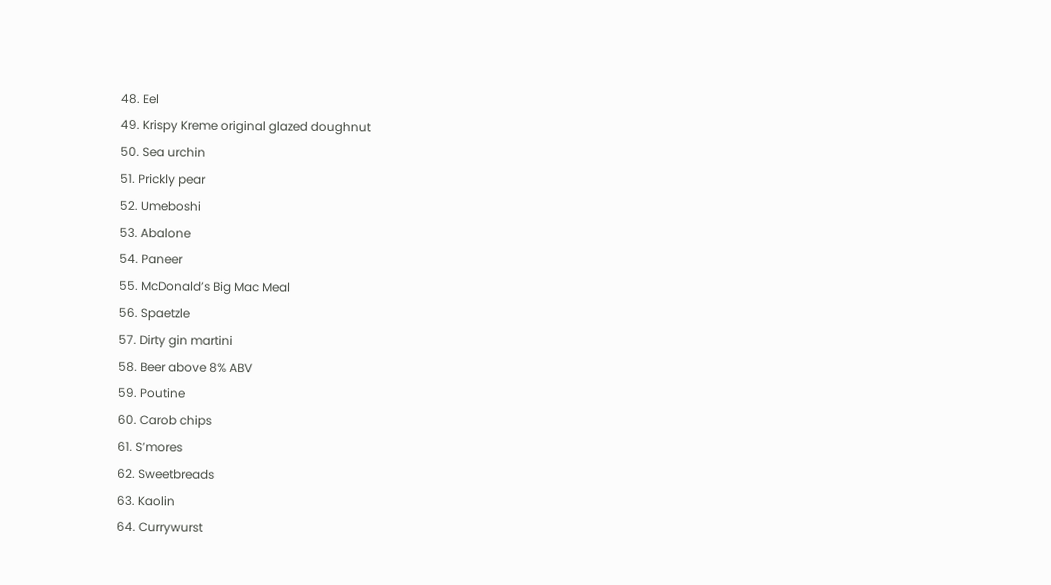48. Eel
49. Krispy Kreme original glazed doughnut
50. Sea urchin
51. Prickly pear
52. Umeboshi
53. Abalone
54. Paneer
55. McDonald’s Big Mac Meal
56. Spaetzle
57. Dirty gin martini
58. Beer above 8% ABV
59. Poutine
60. Carob chips
61. S’mores
62. Sweetbreads
63. Kaolin
64. Currywurst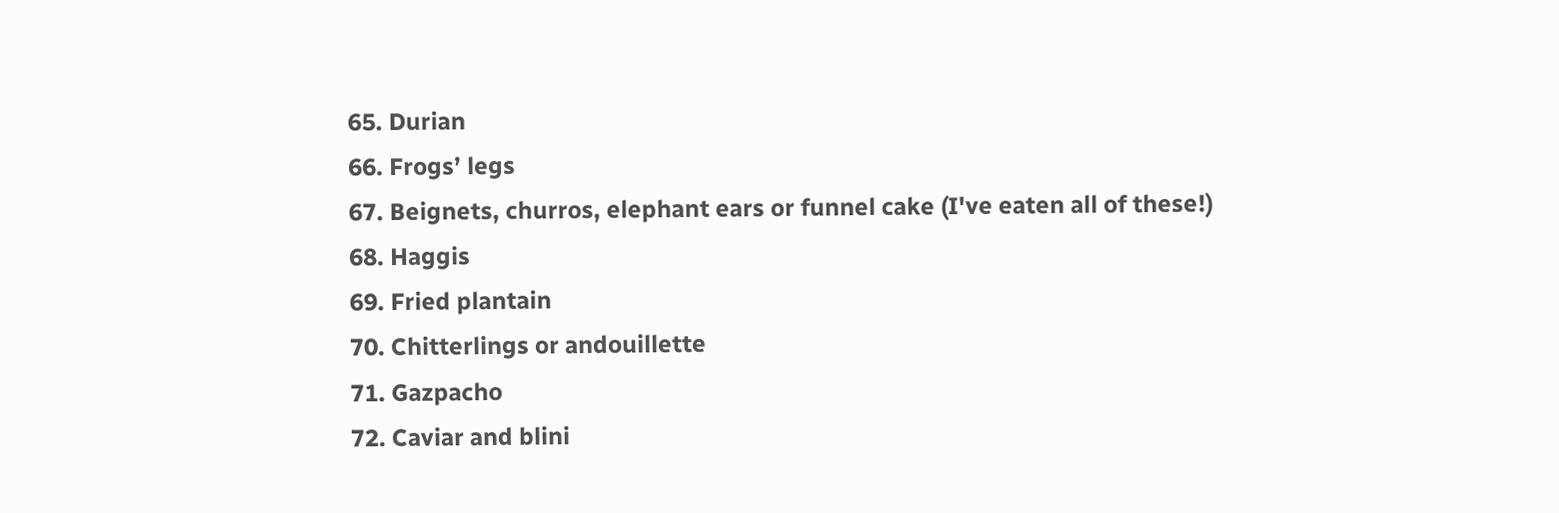65. Durian
66. Frogs’ legs
67. Beignets, churros, elephant ears or funnel cake (I've eaten all of these!)
68. Haggis
69. Fried plantain
70. Chitterlings or andouillette
71. Gazpacho
72. Caviar and blini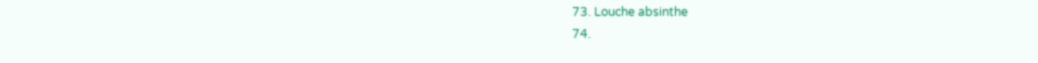73. Louche absinthe
74.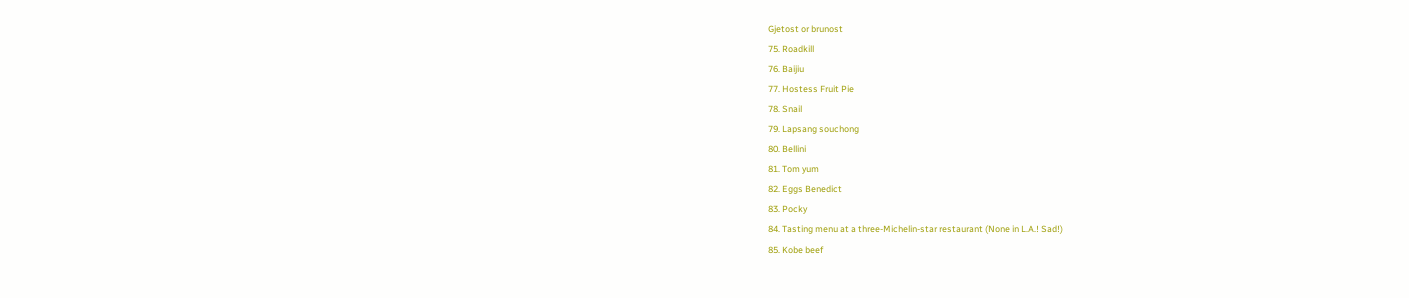Gjetost or brunost
75. Roadkill
76. Baijiu
77. Hostess Fruit Pie
78. Snail
79. Lapsang souchong
80. Bellini
81. Tom yum
82. Eggs Benedict
83. Pocky
84. Tasting menu at a three-Michelin-star restaurant (None in L.A.! Sad!)
85. Kobe beef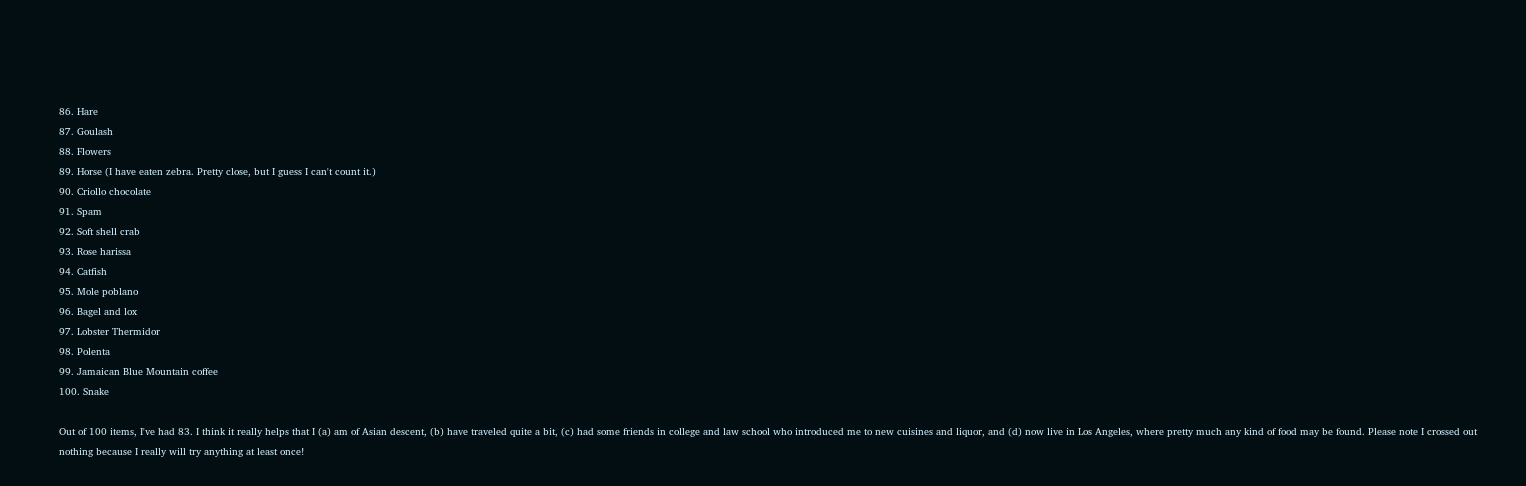86. Hare
87. Goulash
88. Flowers
89. Horse (I have eaten zebra. Pretty close, but I guess I can't count it.)
90. Criollo chocolate
91. Spam
92. Soft shell crab
93. Rose harissa
94. Catfish
95. Mole poblano
96. Bagel and lox
97. Lobster Thermidor
98. Polenta
99. Jamaican Blue Mountain coffee
100. Snake

Out of 100 items, I've had 83. I think it really helps that I (a) am of Asian descent, (b) have traveled quite a bit, (c) had some friends in college and law school who introduced me to new cuisines and liquor, and (d) now live in Los Angeles, where pretty much any kind of food may be found. Please note I crossed out nothing because I really will try anything at least once!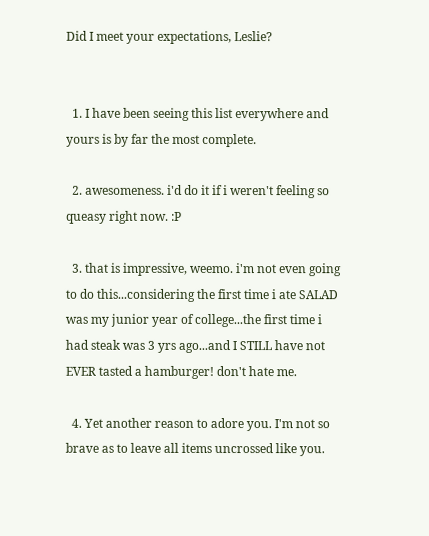Did I meet your expectations, Leslie?


  1. I have been seeing this list everywhere and yours is by far the most complete.

  2. awesomeness. i'd do it if i weren't feeling so queasy right now. :P

  3. that is impressive, weemo. i'm not even going to do this...considering the first time i ate SALAD was my junior year of college...the first time i had steak was 3 yrs ago...and I STILL have not EVER tasted a hamburger! don't hate me.

  4. Yet another reason to adore you. I'm not so brave as to leave all items uncrossed like you.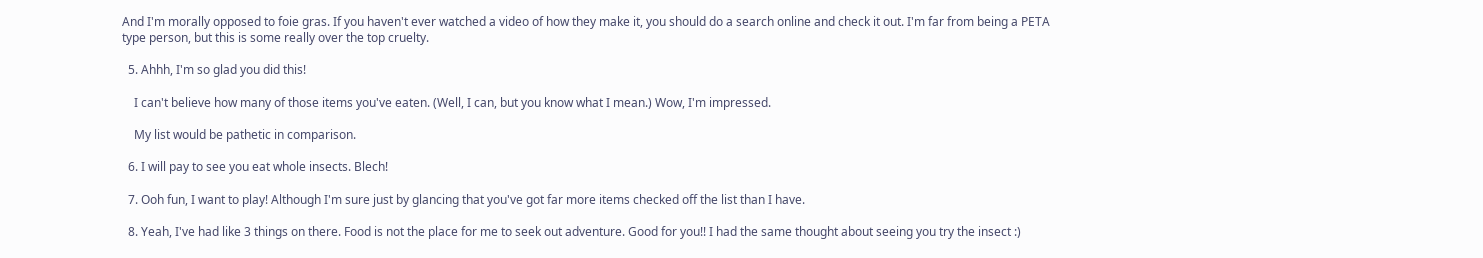And I'm morally opposed to foie gras. If you haven't ever watched a video of how they make it, you should do a search online and check it out. I'm far from being a PETA type person, but this is some really over the top cruelty.

  5. Ahhh, I'm so glad you did this!

    I can't believe how many of those items you've eaten. (Well, I can, but you know what I mean.) Wow, I'm impressed.

    My list would be pathetic in comparison.

  6. I will pay to see you eat whole insects. Blech!

  7. Ooh fun, I want to play! Although I'm sure just by glancing that you've got far more items checked off the list than I have.

  8. Yeah, I've had like 3 things on there. Food is not the place for me to seek out adventure. Good for you!! I had the same thought about seeing you try the insect :)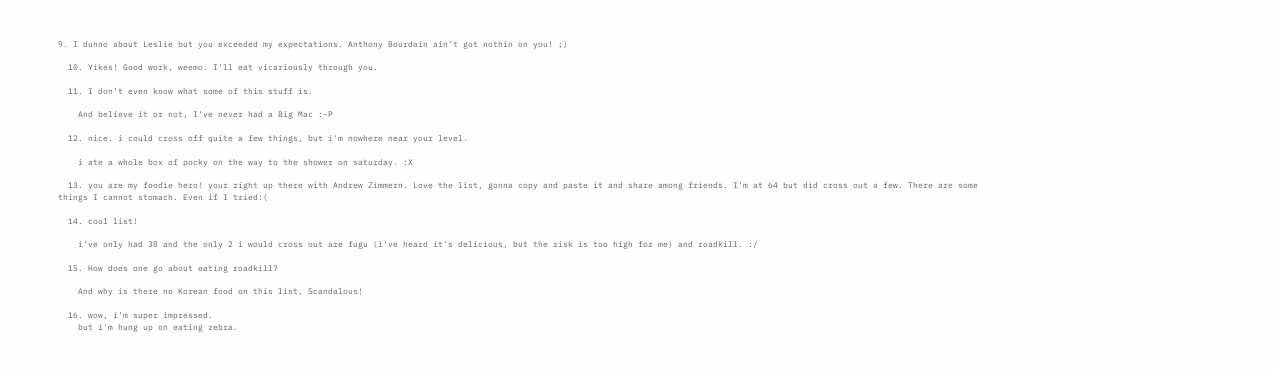9. I dunno about Leslie but you exceeded my expectations. Anthony Bourdain ain't got nothin on you! ;)

  10. Yikes! Good work, weemo. I'll eat vicariously through you.

  11. I don't even know what some of this stuff is.

    And believe it or not, I've never had a Big Mac :-P

  12. nice. i could cross off quite a few things, but i'm nowhere near your level.

    i ate a whole box of pocky on the way to the shower on saturday. :X

  13. you are my foodie hero! your right up there with Andrew Zimmern. Love the list, gonna copy and paste it and share among friends. I'm at 64 but did cross out a few. There are some things I cannot stomach. Even if I tried:(

  14. cool list!

    i've only had 38 and the only 2 i would cross out are fugu (i've heard it's delicious, but the risk is too high for me) and roadkill. :/

  15. How does one go about eating roadkill?

    And why is there no Korean food on this list. Scandalous!

  16. wow, i'm super impressed.
    but i'm hung up on eating zebra.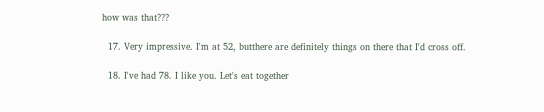how was that???

  17. Very impressive. I'm at 52, butthere are definitely things on there that I'd cross off.

  18. I've had 78. I like you. Let's eat together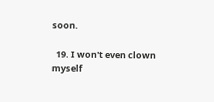soon.

  19. I won't even clown myself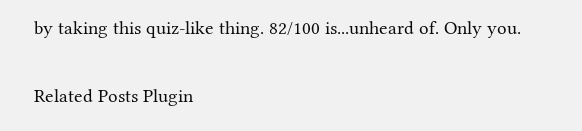by taking this quiz-like thing. 82/100 is...unheard of. Only you.


Related Posts Plugin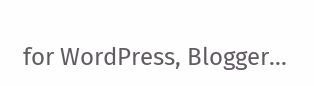for WordPress, Blogger...